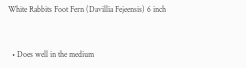White Rabbits Foot Fern (Davillia Fejeensis) 6 inch


  • Does well in the medium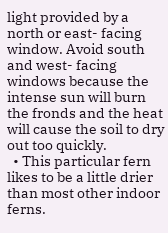light provided by a north or east- facing window. Avoid south and west- facing windows because the intense sun will burn the fronds and the heat will cause the soil to dry out too quickly.
  • This particular fern likes to be a little drier than most other indoor ferns.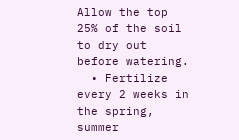Allow the top 25% of the soil to dry out before watering.
  • Fertilize every 2 weeks in the spring, summer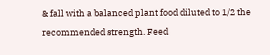& fall with a balanced plant food diluted to 1/2 the recommended strength. Feed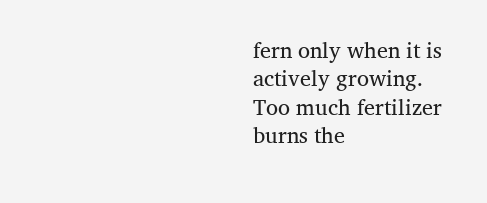fern only when it is actively growing. Too much fertilizer burns the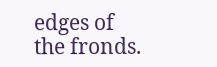edges of the fronds.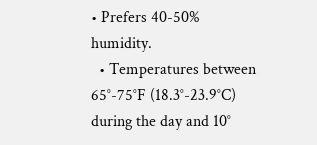• Prefers 40-50% humidity.
  • Temperatures between 65°-75°F (18.3°-23.9°C) during the day and 10°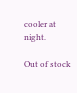cooler at night.

Out of stock